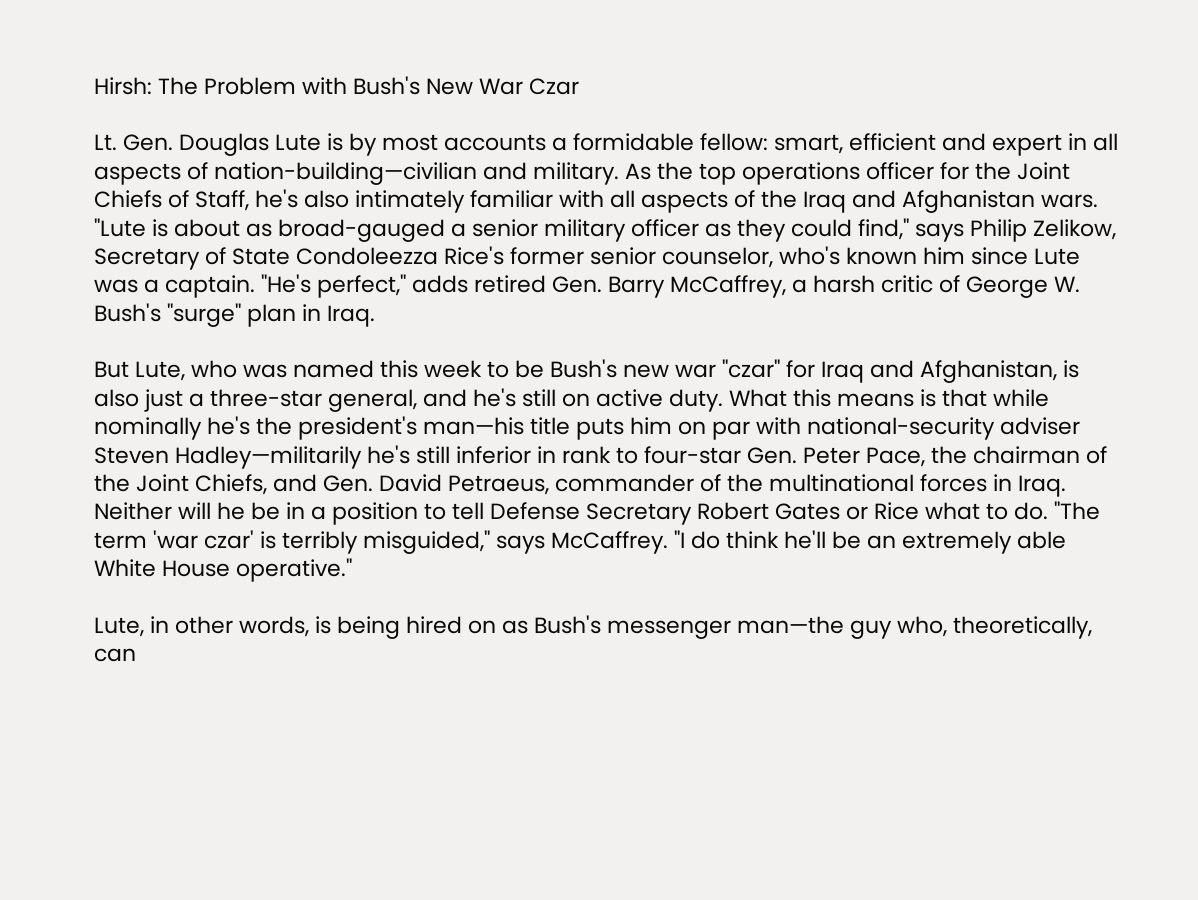Hirsh: The Problem with Bush's New War Czar

Lt. Gen. Douglas Lute is by most accounts a formidable fellow: smart, efficient and expert in all aspects of nation-building—civilian and military. As the top operations officer for the Joint Chiefs of Staff, he's also intimately familiar with all aspects of the Iraq and Afghanistan wars. "Lute is about as broad-gauged a senior military officer as they could find," says Philip Zelikow, Secretary of State Condoleezza Rice's former senior counselor, who's known him since Lute was a captain. "He's perfect," adds retired Gen. Barry McCaffrey, a harsh critic of George W. Bush's "surge" plan in Iraq.

But Lute, who was named this week to be Bush's new war "czar" for Iraq and Afghanistan, is also just a three-star general, and he's still on active duty. What this means is that while nominally he's the president's man—his title puts him on par with national-security adviser Steven Hadley—militarily he's still inferior in rank to four-star Gen. Peter Pace, the chairman of the Joint Chiefs, and Gen. David Petraeus, commander of the multinational forces in Iraq. Neither will he be in a position to tell Defense Secretary Robert Gates or Rice what to do. "The term 'war czar' is terribly misguided," says McCaffrey. "I do think he'll be an extremely able White House operative."

Lute, in other words, is being hired on as Bush's messenger man—the guy who, theoretically, can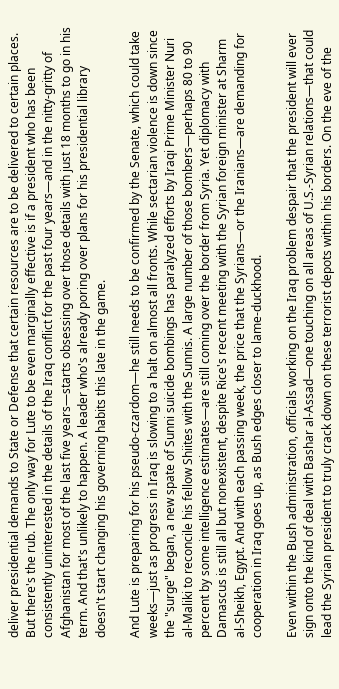deliver presidential demands to State or Defense that certain resources are to be delivered to certain places. But there's the rub. The only way for Lute to be even marginally effective is if a president who has been consistently uninterested in the details of the Iraq conflict for the past four years—and in the nitty-gritty of Afghanistan for most of the last five years—starts obsessing over those details with just 18 months to go in his term. And that's unlikely to happen. A leader who's already poring over plans for his presidential library doesn't start changing his governing habits this late in the game.

And Lute is preparing for his pseudo-czardom—he still needs to be confirmed by the Senate, which could take weeks—just as progress in Iraq is slowing to a halt on almost all fronts. While sectarian violence is down since the "surge" began, a new spate of Sunni suicide bombings has paralyzed efforts by Iraqi Prime Minister Nuri al-Maliki to reconcile his fellow Shiites with the Sunnis. A large number of those bombers—perhaps 80 to 90 percent by some intelligence estimates—are still coming over the border from Syria. Yet diplomacy with Damascus is still all but nonexistent, despite Rice's recent meeting with the Syrian foreign minister at Sharm al-Sheikh, Egypt. And with each passing week, the price that the Syrians—or the Iranians—are demanding for cooperation in Iraq goes up, as Bush edges closer to lame-duckhood.

Even within the Bush administration, officials working on the Iraq problem despair that the president will ever sign onto the kind of deal with Bashar al-Assad—one touching on all areas of U.S.-Syrian relations—that could lead the Syrian president to truly crack down on these terrorist depots within his borders. On the eve of the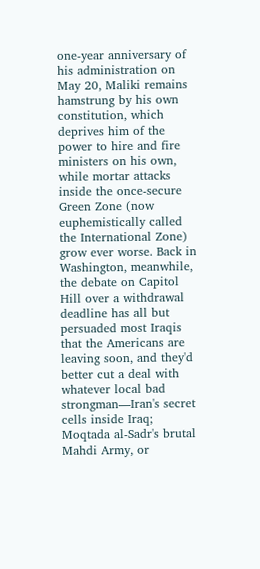one-year anniversary of his administration on May 20, Maliki remains hamstrung by his own constitution, which deprives him of the power to hire and fire ministers on his own, while mortar attacks inside the once-secure Green Zone (now euphemistically called the International Zone) grow ever worse. Back in Washington, meanwhile, the debate on Capitol Hill over a withdrawal deadline has all but persuaded most Iraqis that the Americans are leaving soon, and they'd better cut a deal with whatever local bad strongman—Iran's secret cells inside Iraq; Moqtada al-Sadr's brutal Mahdi Army, or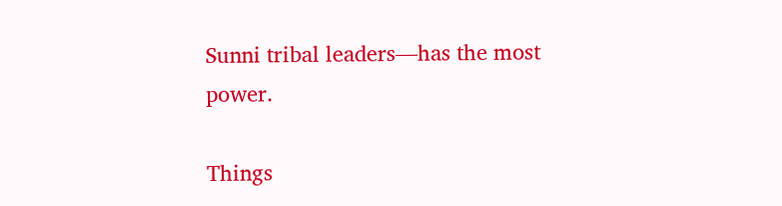Sunni tribal leaders—has the most power.

Things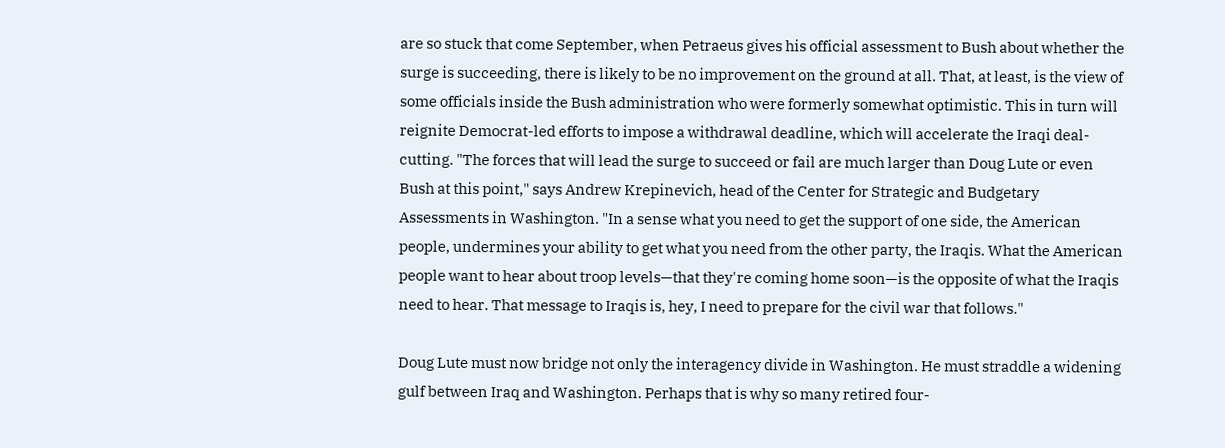are so stuck that come September, when Petraeus gives his official assessment to Bush about whether the surge is succeeding, there is likely to be no improvement on the ground at all. That, at least, is the view of some officials inside the Bush administration who were formerly somewhat optimistic. This in turn will reignite Democrat-led efforts to impose a withdrawal deadline, which will accelerate the Iraqi deal-cutting. "The forces that will lead the surge to succeed or fail are much larger than Doug Lute or even Bush at this point," says Andrew Krepinevich, head of the Center for Strategic and Budgetary Assessments in Washington. "In a sense what you need to get the support of one side, the American people, undermines your ability to get what you need from the other party, the Iraqis. What the American people want to hear about troop levels—that they're coming home soon—is the opposite of what the Iraqis need to hear. That message to Iraqis is, hey, I need to prepare for the civil war that follows."

Doug Lute must now bridge not only the interagency divide in Washington. He must straddle a widening gulf between Iraq and Washington. Perhaps that is why so many retired four-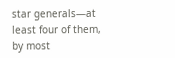star generals—at least four of them, by most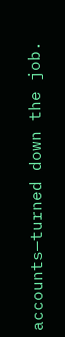accounts—turned down the job.